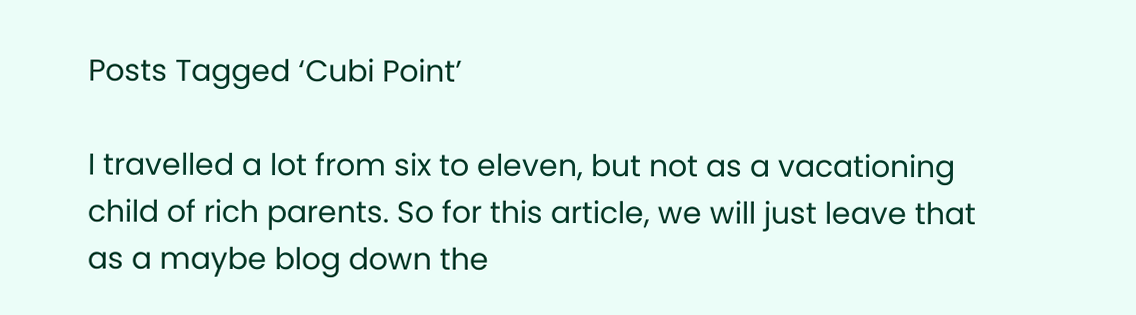Posts Tagged ‘Cubi Point’

I travelled a lot from six to eleven, but not as a vacationing child of rich parents. So for this article, we will just leave that as a maybe blog down the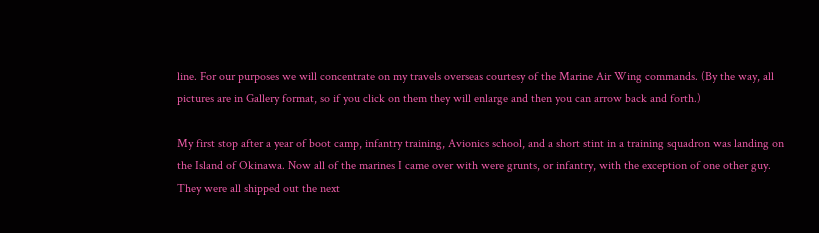line. For our purposes we will concentrate on my travels overseas courtesy of the Marine Air Wing commands. (By the way, all pictures are in Gallery format, so if you click on them they will enlarge and then you can arrow back and forth.)

My first stop after a year of boot camp, infantry training, Avionics school, and a short stint in a training squadron was landing on the Island of Okinawa. Now all of the marines I came over with were grunts, or infantry, with the exception of one other guy. They were all shipped out the next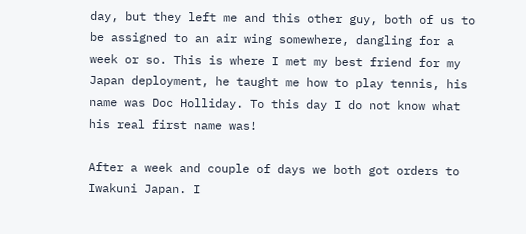day, but they left me and this other guy, both of us to be assigned to an air wing somewhere, dangling for a week or so. This is where I met my best friend for my Japan deployment, he taught me how to play tennis, his name was Doc Holliday. To this day I do not know what his real first name was!

After a week and couple of days we both got orders to Iwakuni Japan. I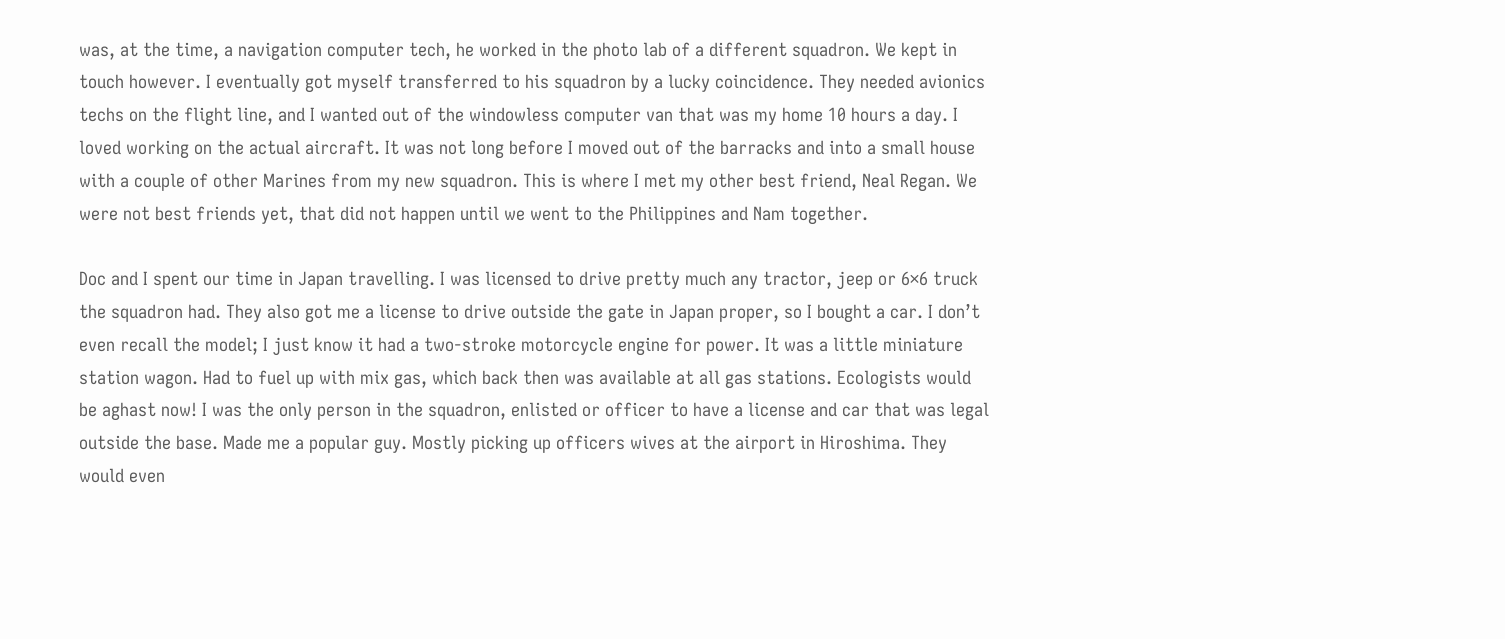was, at the time, a navigation computer tech, he worked in the photo lab of a different squadron. We kept in touch however. I eventually got myself transferred to his squadron by a lucky coincidence. They needed avionics techs on the flight line, and I wanted out of the windowless computer van that was my home 10 hours a day. I loved working on the actual aircraft. It was not long before I moved out of the barracks and into a small house with a couple of other Marines from my new squadron. This is where I met my other best friend, Neal Regan. We were not best friends yet, that did not happen until we went to the Philippines and Nam together.

Doc and I spent our time in Japan travelling. I was licensed to drive pretty much any tractor, jeep or 6×6 truck the squadron had. They also got me a license to drive outside the gate in Japan proper, so I bought a car. I don’t even recall the model; I just know it had a two-stroke motorcycle engine for power. It was a little miniature station wagon. Had to fuel up with mix gas, which back then was available at all gas stations. Ecologists would be aghast now! I was the only person in the squadron, enlisted or officer to have a license and car that was legal outside the base. Made me a popular guy. Mostly picking up officers wives at the airport in Hiroshima. They would even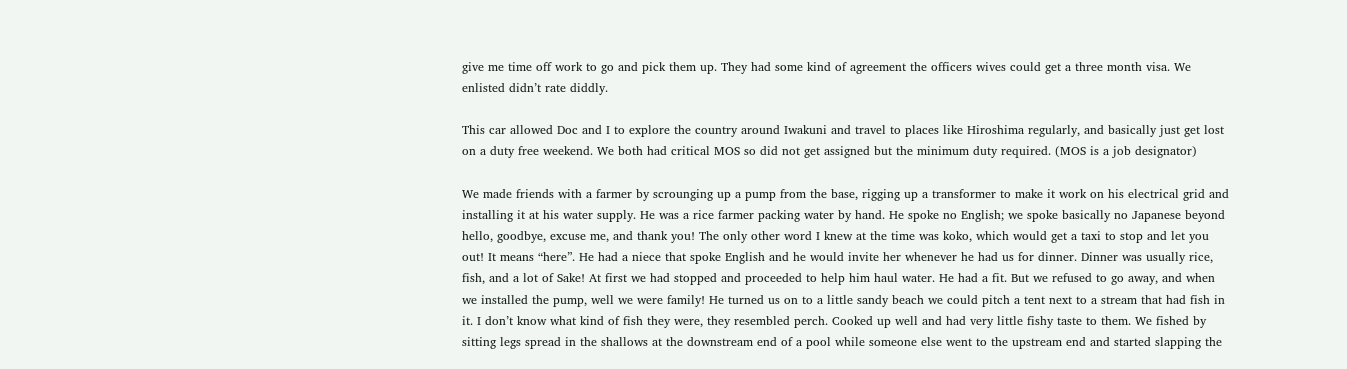give me time off work to go and pick them up. They had some kind of agreement the officers wives could get a three month visa. We enlisted didn’t rate diddly.

This car allowed Doc and I to explore the country around Iwakuni and travel to places like Hiroshima regularly, and basically just get lost on a duty free weekend. We both had critical MOS so did not get assigned but the minimum duty required. (MOS is a job designator)

We made friends with a farmer by scrounging up a pump from the base, rigging up a transformer to make it work on his electrical grid and installing it at his water supply. He was a rice farmer packing water by hand. He spoke no English; we spoke basically no Japanese beyond hello, goodbye, excuse me, and thank you! The only other word I knew at the time was koko, which would get a taxi to stop and let you out! It means “here”. He had a niece that spoke English and he would invite her whenever he had us for dinner. Dinner was usually rice, fish, and a lot of Sake! At first we had stopped and proceeded to help him haul water. He had a fit. But we refused to go away, and when we installed the pump, well we were family! He turned us on to a little sandy beach we could pitch a tent next to a stream that had fish in it. I don’t know what kind of fish they were, they resembled perch. Cooked up well and had very little fishy taste to them. We fished by sitting legs spread in the shallows at the downstream end of a pool while someone else went to the upstream end and started slapping the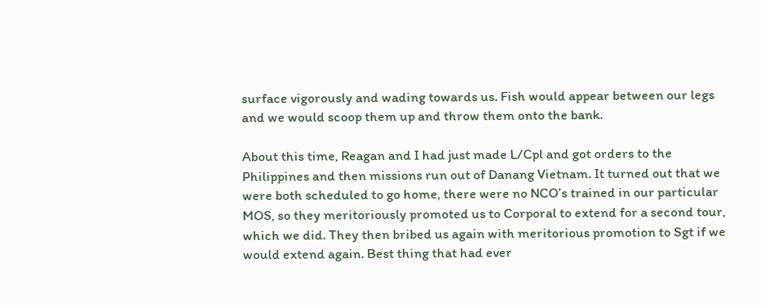surface vigorously and wading towards us. Fish would appear between our legs and we would scoop them up and throw them onto the bank.

About this time, Reagan and I had just made L/Cpl and got orders to the Philippines and then missions run out of Danang Vietnam. It turned out that we were both scheduled to go home, there were no NCO’s trained in our particular MOS, so they meritoriously promoted us to Corporal to extend for a second tour, which we did. They then bribed us again with meritorious promotion to Sgt if we would extend again. Best thing that had ever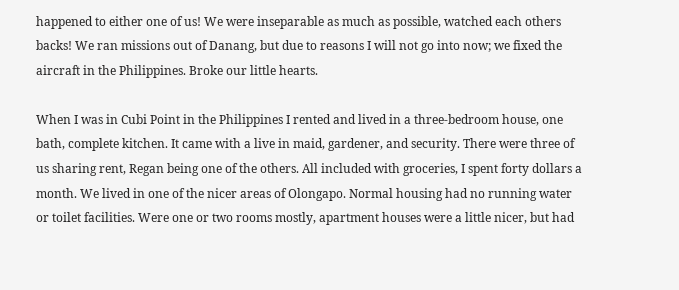happened to either one of us! We were inseparable as much as possible, watched each others backs! We ran missions out of Danang, but due to reasons I will not go into now; we fixed the aircraft in the Philippines. Broke our little hearts.

When I was in Cubi Point in the Philippines I rented and lived in a three-bedroom house, one bath, complete kitchen. It came with a live in maid, gardener, and security. There were three of us sharing rent, Regan being one of the others. All included with groceries, I spent forty dollars a month. We lived in one of the nicer areas of Olongapo. Normal housing had no running water or toilet facilities. Were one or two rooms mostly, apartment houses were a little nicer, but had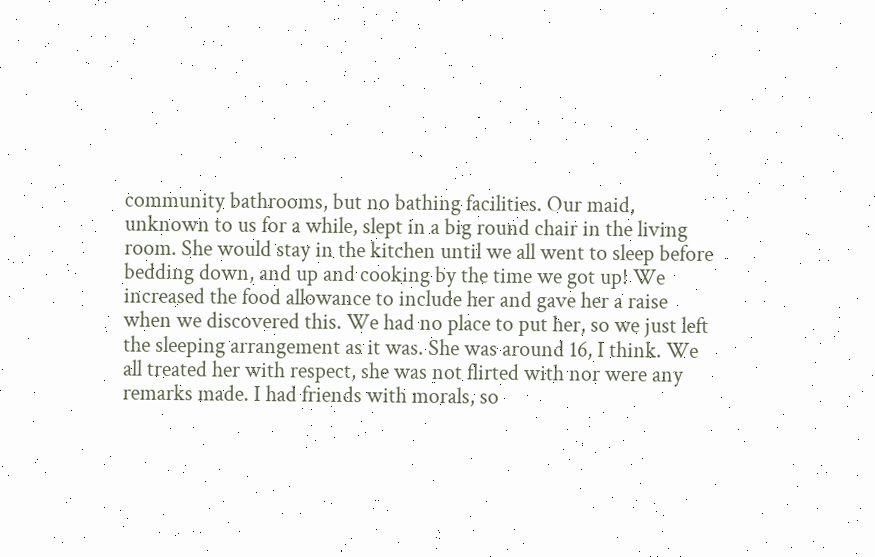community bathrooms, but no bathing facilities. Our maid, unknown to us for a while, slept in a big round chair in the living room. She would stay in the kitchen until we all went to sleep before bedding down, and up and cooking by the time we got up! We increased the food allowance to include her and gave her a raise when we discovered this. We had no place to put her, so we just left the sleeping arrangement as it was. She was around 16, I think. We all treated her with respect, she was not flirted with nor were any remarks made. I had friends with morals, so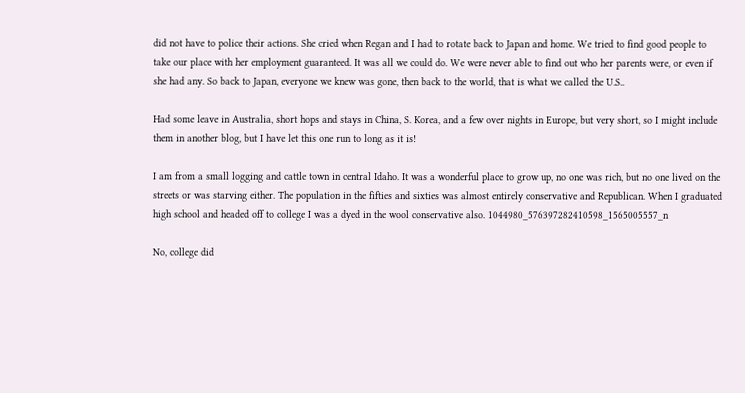did not have to police their actions. She cried when Regan and I had to rotate back to Japan and home. We tried to find good people to take our place with her employment guaranteed. It was all we could do. We were never able to find out who her parents were, or even if she had any. So back to Japan, everyone we knew was gone, then back to the world, that is what we called the U.S..

Had some leave in Australia, short hops and stays in China, S. Korea, and a few over nights in Europe, but very short, so I might include them in another blog, but I have let this one run to long as it is!

I am from a small logging and cattle town in central Idaho. It was a wonderful place to grow up, no one was rich, but no one lived on the streets or was starving either. The population in the fifties and sixties was almost entirely conservative and Republican. When I graduated high school and headed off to college I was a dyed in the wool conservative also. 1044980_576397282410598_1565005557_n

No, college did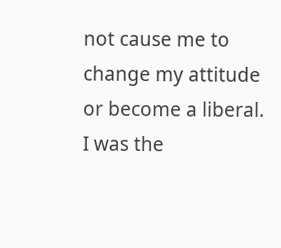not cause me to change my attitude or become a liberal. I was the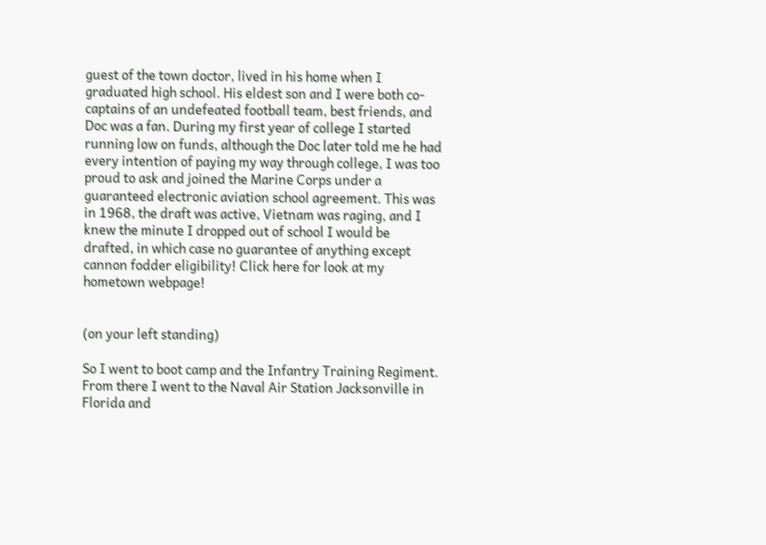guest of the town doctor, lived in his home when I graduated high school. His eldest son and I were both co-captains of an undefeated football team, best friends, and Doc was a fan. During my first year of college I started running low on funds, although the Doc later told me he had every intention of paying my way through college, I was too proud to ask and joined the Marine Corps under a guaranteed electronic aviation school agreement. This was in 1968, the draft was active, Vietnam was raging, and I knew the minute I dropped out of school I would be drafted, in which case no guarantee of anything except cannon fodder eligibility! Click here for look at my hometown webpage!


(on your left standing)

So I went to boot camp and the Infantry Training Regiment. From there I went to the Naval Air Station Jacksonville in Florida and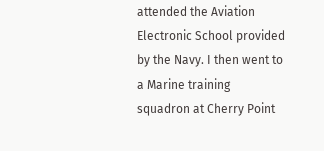attended the Aviation Electronic School provided by the Navy. I then went to a Marine training squadron at Cherry Point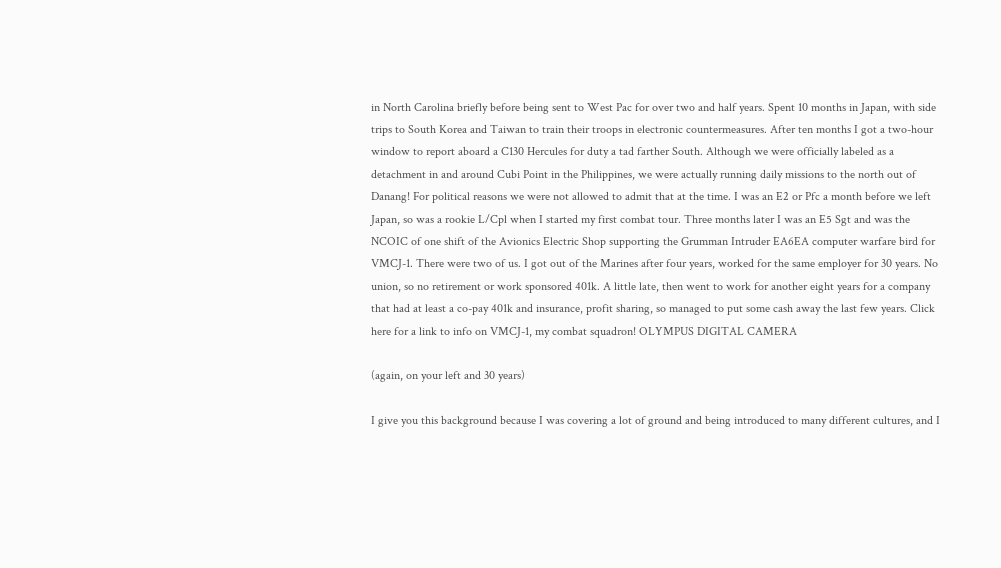in North Carolina briefly before being sent to West Pac for over two and half years. Spent 10 months in Japan, with side trips to South Korea and Taiwan to train their troops in electronic countermeasures. After ten months I got a two-hour window to report aboard a C130 Hercules for duty a tad farther South. Although we were officially labeled as a detachment in and around Cubi Point in the Philippines, we were actually running daily missions to the north out of Danang! For political reasons we were not allowed to admit that at the time. I was an E2 or Pfc a month before we left Japan, so was a rookie L/Cpl when I started my first combat tour. Three months later I was an E5 Sgt and was the NCOIC of one shift of the Avionics Electric Shop supporting the Grumman Intruder EA6EA computer warfare bird for VMCJ-1. There were two of us. I got out of the Marines after four years, worked for the same employer for 30 years. No union, so no retirement or work sponsored 401k. A little late, then went to work for another eight years for a company that had at least a co-pay 401k and insurance, profit sharing, so managed to put some cash away the last few years. Click here for a link to info on VMCJ-1, my combat squadron! OLYMPUS DIGITAL CAMERA

(again, on your left and 30 years)

I give you this background because I was covering a lot of ground and being introduced to many different cultures, and I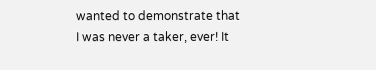wanted to demonstrate that I was never a taker, ever! It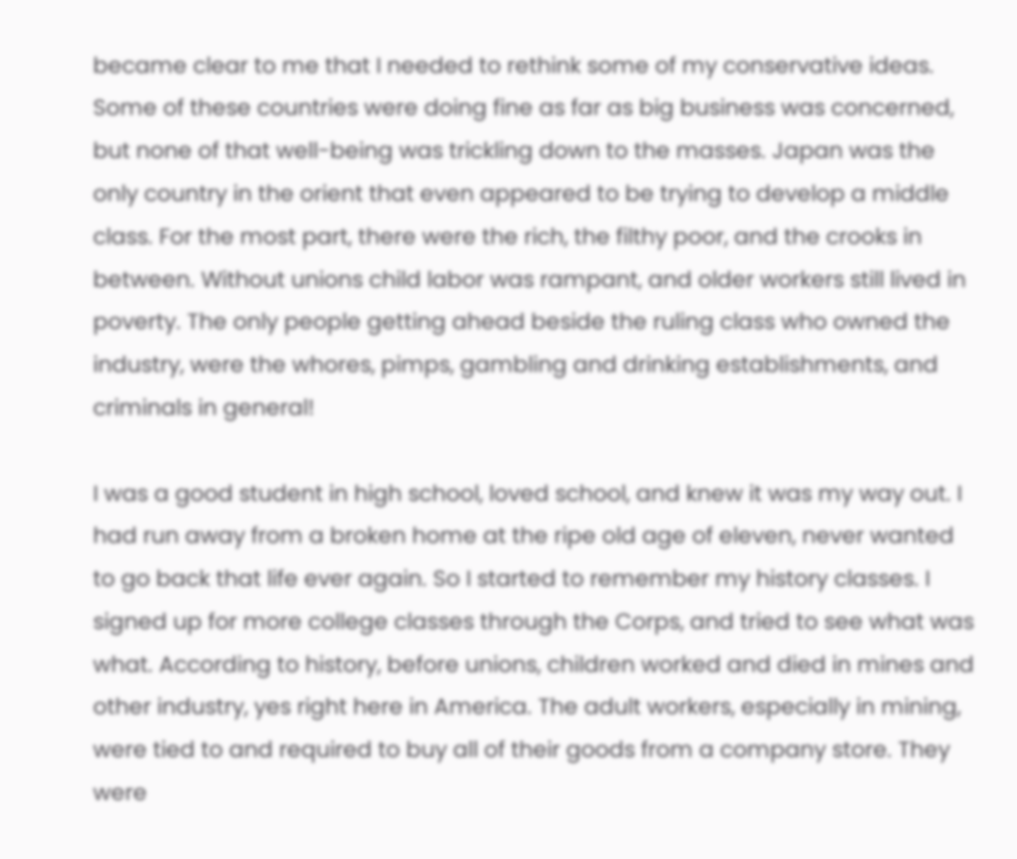became clear to me that I needed to rethink some of my conservative ideas. Some of these countries were doing fine as far as big business was concerned, but none of that well-being was trickling down to the masses. Japan was the only country in the orient that even appeared to be trying to develop a middle class. For the most part, there were the rich, the filthy poor, and the crooks in between. Without unions child labor was rampant, and older workers still lived in poverty. The only people getting ahead beside the ruling class who owned the industry, were the whores, pimps, gambling and drinking establishments, and criminals in general!

I was a good student in high school, loved school, and knew it was my way out. I had run away from a broken home at the ripe old age of eleven, never wanted to go back that life ever again. So I started to remember my history classes. I signed up for more college classes through the Corps, and tried to see what was what. According to history, before unions, children worked and died in mines and other industry, yes right here in America. The adult workers, especially in mining, were tied to and required to buy all of their goods from a company store. They were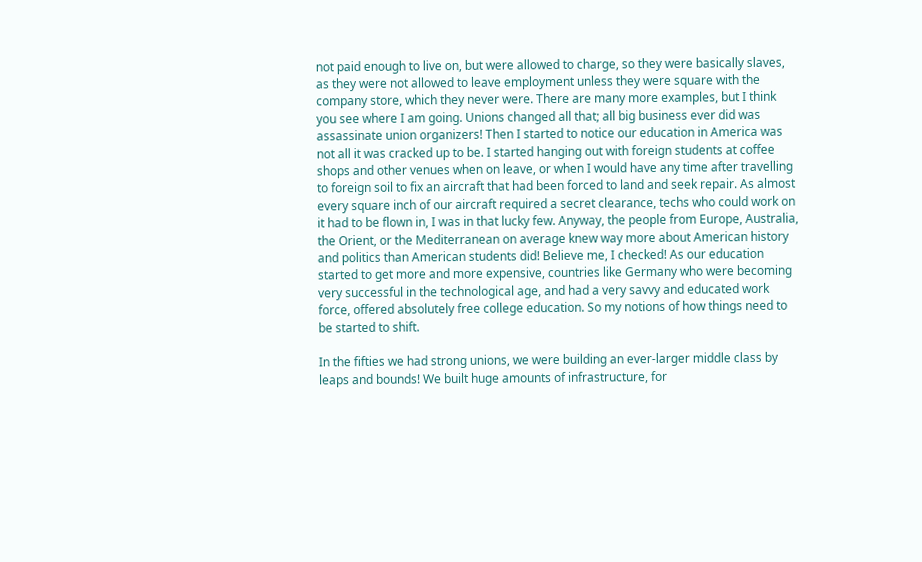not paid enough to live on, but were allowed to charge, so they were basically slaves, as they were not allowed to leave employment unless they were square with the company store, which they never were. There are many more examples, but I think you see where I am going. Unions changed all that; all big business ever did was assassinate union organizers! Then I started to notice our education in America was not all it was cracked up to be. I started hanging out with foreign students at coffee shops and other venues when on leave, or when I would have any time after travelling to foreign soil to fix an aircraft that had been forced to land and seek repair. As almost every square inch of our aircraft required a secret clearance, techs who could work on it had to be flown in, I was in that lucky few. Anyway, the people from Europe, Australia, the Orient, or the Mediterranean on average knew way more about American history and politics than American students did! Believe me, I checked! As our education started to get more and more expensive, countries like Germany who were becoming very successful in the technological age, and had a very savvy and educated work force, offered absolutely free college education. So my notions of how things need to be started to shift.

In the fifties we had strong unions, we were building an ever-larger middle class by leaps and bounds! We built huge amounts of infrastructure, for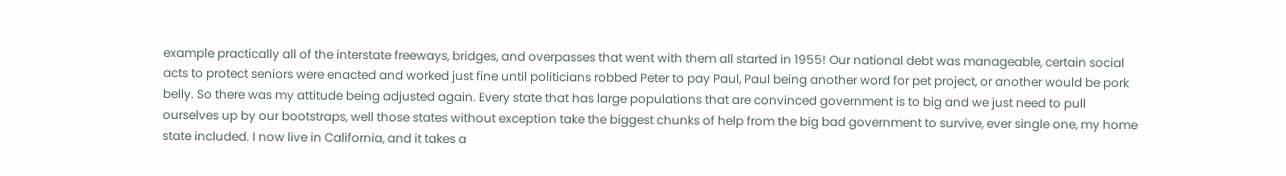example practically all of the interstate freeways, bridges, and overpasses that went with them all started in 1955! Our national debt was manageable, certain social acts to protect seniors were enacted and worked just fine until politicians robbed Peter to pay Paul, Paul being another word for pet project, or another would be pork belly. So there was my attitude being adjusted again. Every state that has large populations that are convinced government is to big and we just need to pull ourselves up by our bootstraps, well those states without exception take the biggest chunks of help from the big bad government to survive, ever single one, my home state included. I now live in California, and it takes a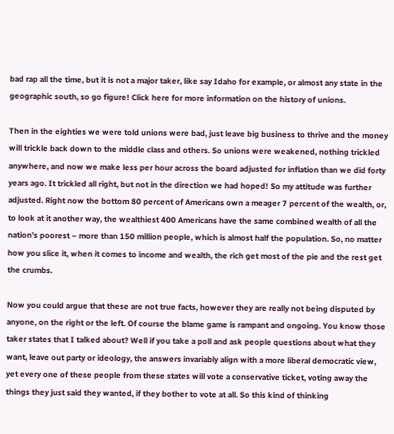bad rap all the time, but it is not a major taker, like say Idaho for example, or almost any state in the geographic south, so go figure! Click here for more information on the history of unions.

Then in the eighties we were told unions were bad, just leave big business to thrive and the money will trickle back down to the middle class and others. So unions were weakened, nothing trickled anywhere, and now we make less per hour across the board adjusted for inflation than we did forty years ago. It trickled all right, but not in the direction we had hoped! So my attitude was further adjusted. Right now the bottom 80 percent of Americans own a meager 7 percent of the wealth, or, to look at it another way, the wealthiest 400 Americans have the same combined wealth of all the nation’s poorest – more than 150 million people, which is almost half the population. So, no matter how you slice it, when it comes to income and wealth, the rich get most of the pie and the rest get the crumbs.

Now you could argue that these are not true facts, however they are really not being disputed by anyone, on the right or the left. Of course the blame game is rampant and ongoing. You know those taker states that I talked about? Well if you take a poll and ask people questions about what they want, leave out party or ideology, the answers invariably align with a more liberal democratic view, yet every one of these people from these states will vote a conservative ticket, voting away the things they just said they wanted, if they bother to vote at all. So this kind of thinking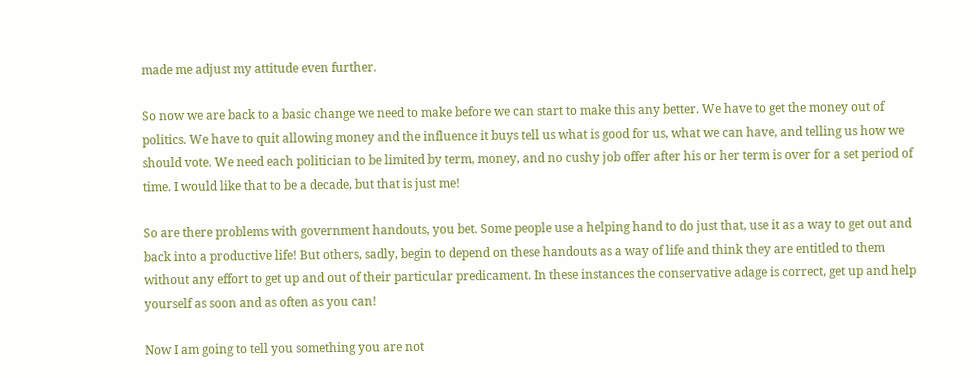made me adjust my attitude even further.

So now we are back to a basic change we need to make before we can start to make this any better. We have to get the money out of politics. We have to quit allowing money and the influence it buys tell us what is good for us, what we can have, and telling us how we should vote. We need each politician to be limited by term, money, and no cushy job offer after his or her term is over for a set period of time. I would like that to be a decade, but that is just me!

So are there problems with government handouts, you bet. Some people use a helping hand to do just that, use it as a way to get out and back into a productive life! But others, sadly, begin to depend on these handouts as a way of life and think they are entitled to them without any effort to get up and out of their particular predicament. In these instances the conservative adage is correct, get up and help yourself as soon and as often as you can!

Now I am going to tell you something you are not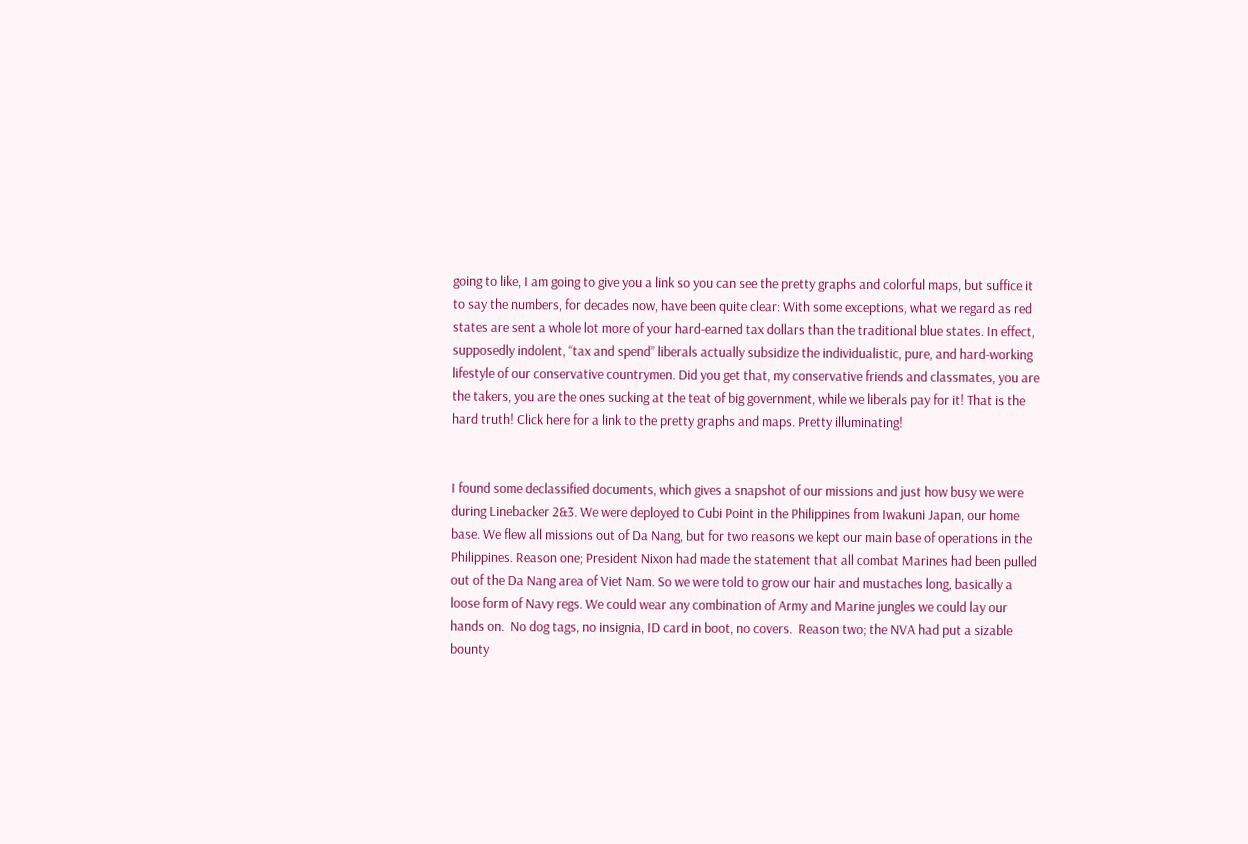going to like, I am going to give you a link so you can see the pretty graphs and colorful maps, but suffice it to say the numbers, for decades now, have been quite clear: With some exceptions, what we regard as red states are sent a whole lot more of your hard-earned tax dollars than the traditional blue states. In effect, supposedly indolent, “tax and spend” liberals actually subsidize the individualistic, pure, and hard-working lifestyle of our conservative countrymen. Did you get that, my conservative friends and classmates, you are the takers, you are the ones sucking at the teat of big government, while we liberals pay for it! That is the hard truth! Click here for a link to the pretty graphs and maps. Pretty illuminating!


I found some declassified documents, which gives a snapshot of our missions and just how busy we were during Linebacker 2&3. We were deployed to Cubi Point in the Philippines from Iwakuni Japan, our home base. We flew all missions out of Da Nang, but for two reasons we kept our main base of operations in the Philippines. Reason one; President Nixon had made the statement that all combat Marines had been pulled out of the Da Nang area of Viet Nam. So we were told to grow our hair and mustaches long, basically a loose form of Navy regs. We could wear any combination of Army and Marine jungles we could lay our hands on.  No dog tags, no insignia, ID card in boot, no covers.  Reason two; the NVA had put a sizable bounty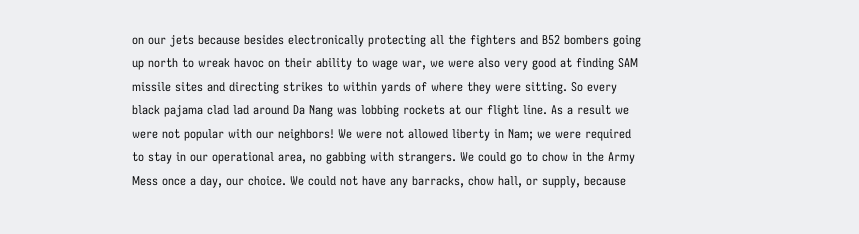on our jets because besides electronically protecting all the fighters and B52 bombers going up north to wreak havoc on their ability to wage war, we were also very good at finding SAM missile sites and directing strikes to within yards of where they were sitting. So every black pajama clad lad around Da Nang was lobbing rockets at our flight line. As a result we were not popular with our neighbors! We were not allowed liberty in Nam; we were required to stay in our operational area, no gabbing with strangers. We could go to chow in the Army Mess once a day, our choice. We could not have any barracks, chow hall, or supply, because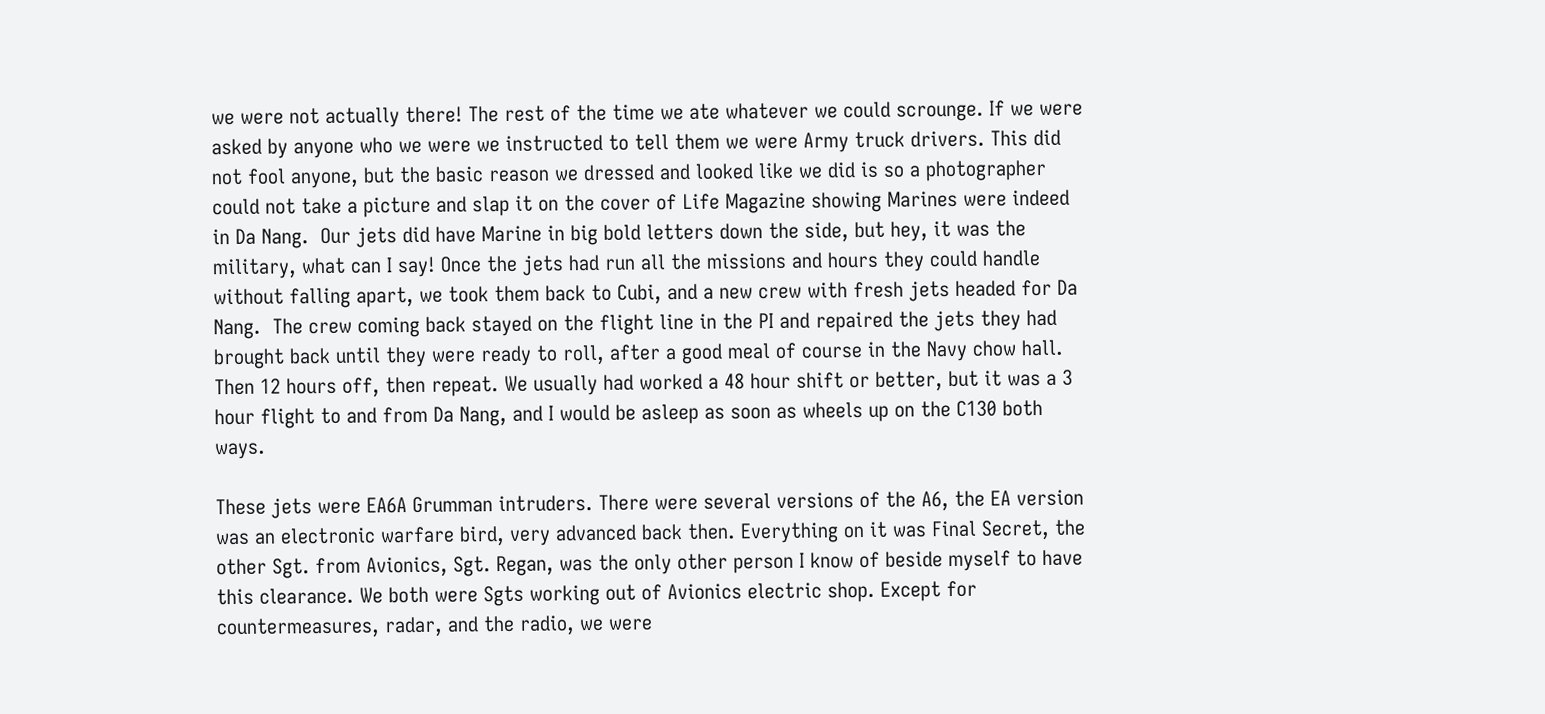we were not actually there! The rest of the time we ate whatever we could scrounge. If we were asked by anyone who we were we instructed to tell them we were Army truck drivers. This did not fool anyone, but the basic reason we dressed and looked like we did is so a photographer could not take a picture and slap it on the cover of Life Magazine showing Marines were indeed in Da Nang.  Our jets did have Marine in big bold letters down the side, but hey, it was the military, what can I say! Once the jets had run all the missions and hours they could handle without falling apart, we took them back to Cubi, and a new crew with fresh jets headed for Da Nang.  The crew coming back stayed on the flight line in the PI and repaired the jets they had brought back until they were ready to roll, after a good meal of course in the Navy chow hall. Then 12 hours off, then repeat. We usually had worked a 48 hour shift or better, but it was a 3 hour flight to and from Da Nang, and I would be asleep as soon as wheels up on the C130 both ways.

These jets were EA6A Grumman intruders. There were several versions of the A6, the EA version was an electronic warfare bird, very advanced back then. Everything on it was Final Secret, the other Sgt. from Avionics, Sgt. Regan, was the only other person I know of beside myself to have this clearance. We both were Sgts working out of Avionics electric shop. Except for countermeasures, radar, and the radio, we were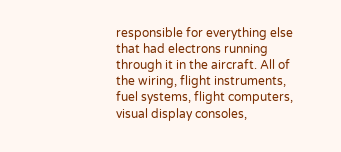responsible for everything else that had electrons running through it in the aircraft. All of the wiring, flight instruments, fuel systems, flight computers, visual display consoles,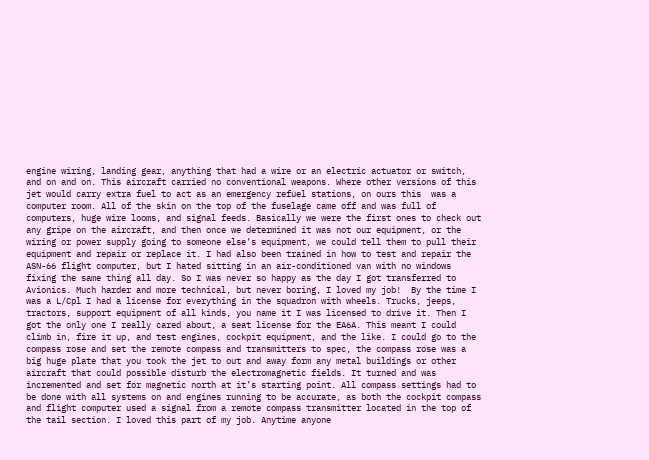engine wiring, landing gear, anything that had a wire or an electric actuator or switch, and on and on. This aircraft carried no conventional weapons. Where other versions of this jet would carry extra fuel to act as an emergency refuel stations, on ours this  was a computer room. All of the skin on the top of the fuselage came off and was full of computers, huge wire looms, and signal feeds. Basically we were the first ones to check out any gripe on the aircraft, and then once we determined it was not our equipment, or the wiring or power supply going to someone else’s equipment, we could tell them to pull their equipment and repair or replace it. I had also been trained in how to test and repair the ASN-66 flight computer, but I hated sitting in an air-conditioned van with no windows fixing the same thing all day. So I was never so happy as the day I got transferred to Avionics. Much harder and more technical, but never boring, I loved my job!  By the time I was a L/Cpl I had a license for everything in the squadron with wheels. Trucks, jeeps, tractors, support equipment of all kinds, you name it I was licensed to drive it. Then I got the only one I really cared about, a seat license for the EA6A. This meant I could climb in, fire it up, and test engines, cockpit equipment, and the like. I could go to the compass rose and set the remote compass and transmitters to spec, the compass rose was a big huge plate that you took the jet to out and away form any metal buildings or other aircraft that could possible disturb the electromagnetic fields. It turned and was incremented and set for magnetic north at it’s starting point. All compass settings had to be done with all systems on and engines running to be accurate, as both the cockpit compass and flight computer used a signal from a remote compass transmitter located in the top of the tail section. I loved this part of my job. Anytime anyone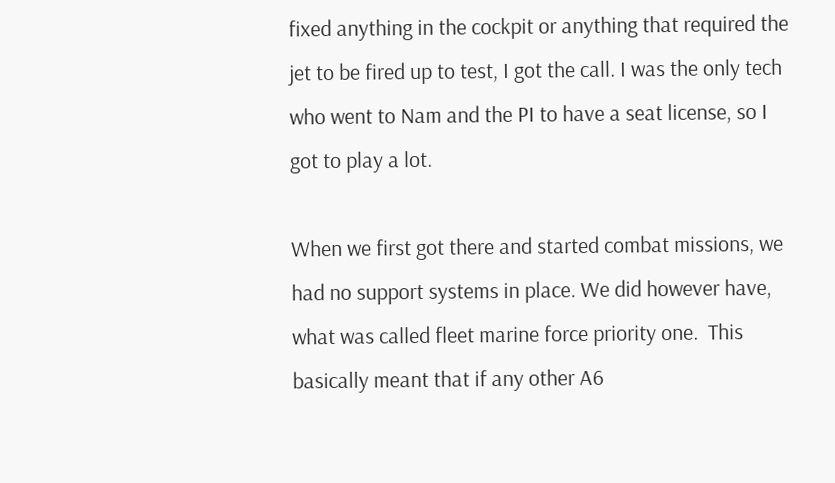fixed anything in the cockpit or anything that required the jet to be fired up to test, I got the call. I was the only tech who went to Nam and the PI to have a seat license, so I got to play a lot.

When we first got there and started combat missions, we had no support systems in place. We did however have, what was called fleet marine force priority one.  This basically meant that if any other A6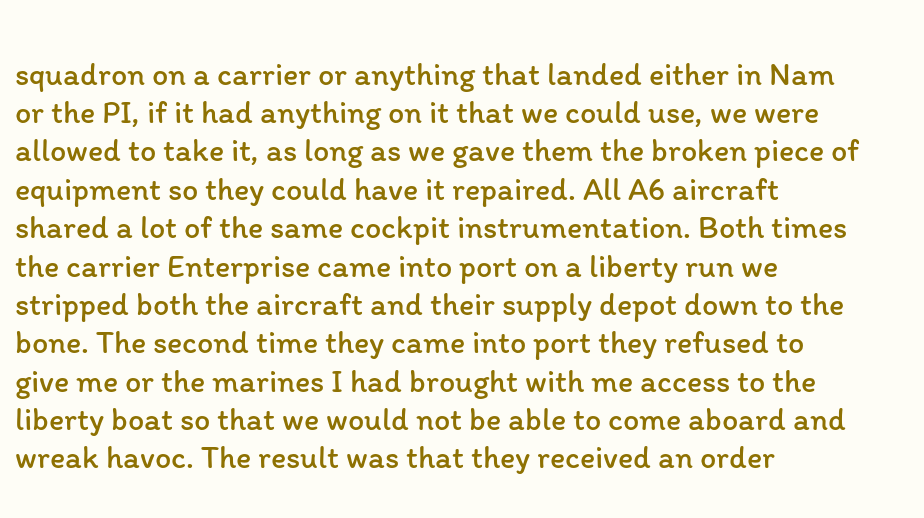squadron on a carrier or anything that landed either in Nam or the PI, if it had anything on it that we could use, we were allowed to take it, as long as we gave them the broken piece of equipment so they could have it repaired. All A6 aircraft shared a lot of the same cockpit instrumentation. Both times the carrier Enterprise came into port on a liberty run we stripped both the aircraft and their supply depot down to the bone. The second time they came into port they refused to give me or the marines I had brought with me access to the liberty boat so that we would not be able to come aboard and wreak havoc. The result was that they received an order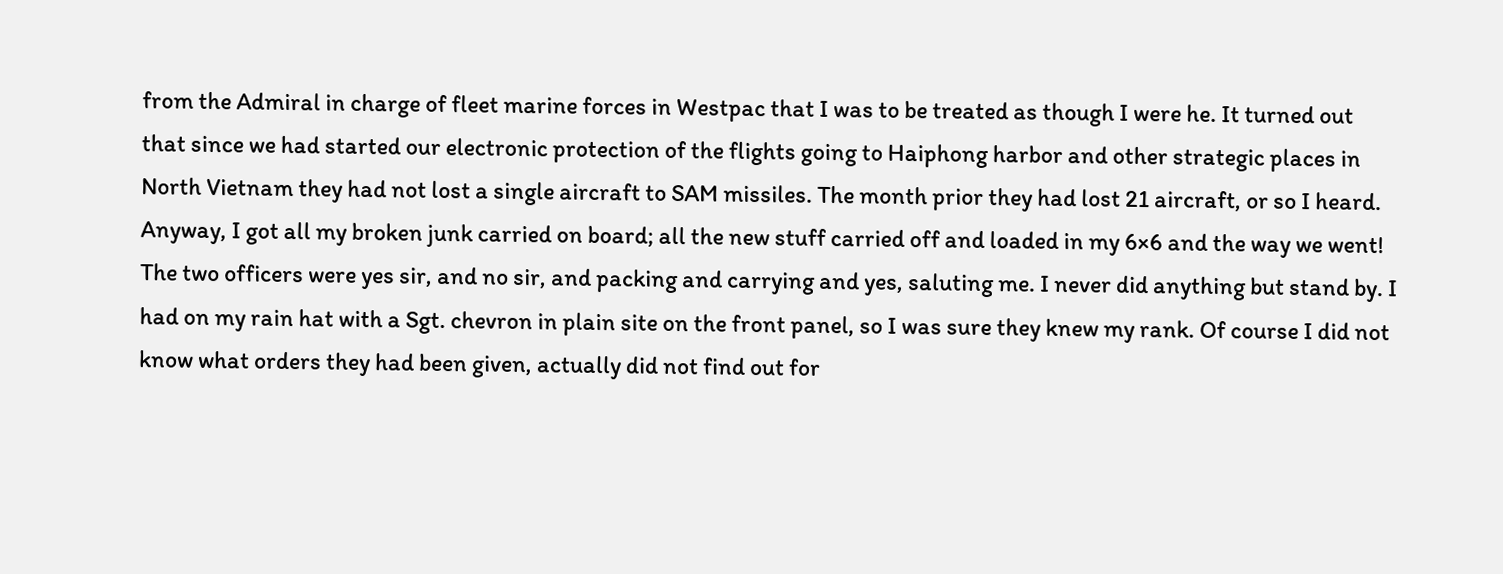from the Admiral in charge of fleet marine forces in Westpac that I was to be treated as though I were he. It turned out that since we had started our electronic protection of the flights going to Haiphong harbor and other strategic places in North Vietnam they had not lost a single aircraft to SAM missiles. The month prior they had lost 21 aircraft, or so I heard. Anyway, I got all my broken junk carried on board; all the new stuff carried off and loaded in my 6×6 and the way we went! The two officers were yes sir, and no sir, and packing and carrying and yes, saluting me. I never did anything but stand by. I had on my rain hat with a Sgt. chevron in plain site on the front panel, so I was sure they knew my rank. Of course I did not know what orders they had been given, actually did not find out for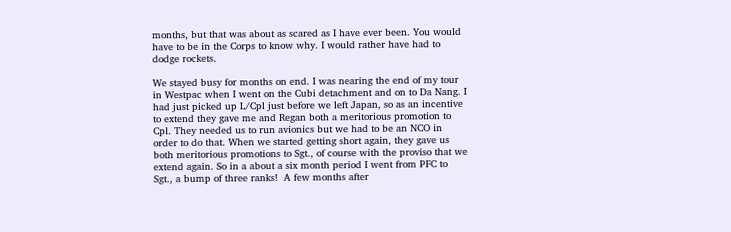months, but that was about as scared as I have ever been. You would have to be in the Corps to know why. I would rather have had to dodge rockets.

We stayed busy for months on end. I was nearing the end of my tour in Westpac when I went on the Cubi detachment and on to Da Nang. I had just picked up L/Cpl just before we left Japan, so as an incentive to extend they gave me and Regan both a meritorious promotion to Cpl. They needed us to run avionics but we had to be an NCO in order to do that. When we started getting short again, they gave us both meritorious promotions to Sgt., of course with the proviso that we extend again. So in a about a six month period I went from PFC to Sgt., a bump of three ranks!  A few months after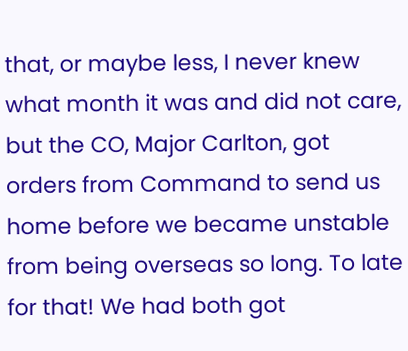that, or maybe less, I never knew what month it was and did not care, but the CO, Major Carlton, got orders from Command to send us home before we became unstable from being overseas so long. To late for that! We had both got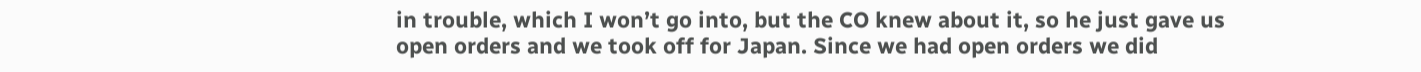in trouble, which I won’t go into, but the CO knew about it, so he just gave us open orders and we took off for Japan. Since we had open orders we did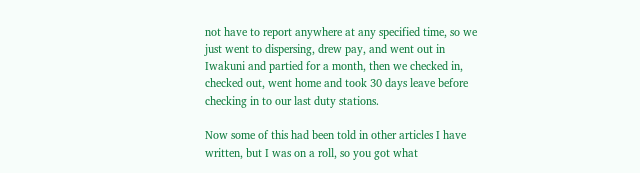not have to report anywhere at any specified time, so we just went to dispersing, drew pay, and went out in Iwakuni and partied for a month, then we checked in, checked out, went home and took 30 days leave before checking in to our last duty stations.

Now some of this had been told in other articles I have written, but I was on a roll, so you got what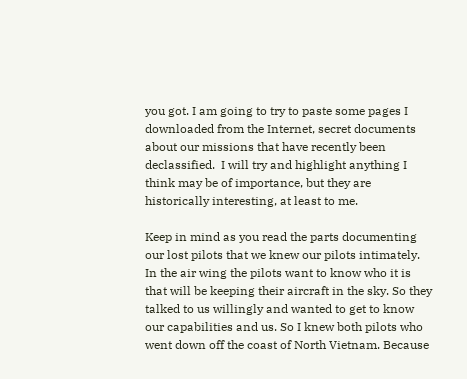you got. I am going to try to paste some pages I downloaded from the Internet, secret documents about our missions that have recently been declassified.  I will try and highlight anything I think may be of importance, but they are historically interesting, at least to me.

Keep in mind as you read the parts documenting our lost pilots that we knew our pilots intimately. In the air wing the pilots want to know who it is that will be keeping their aircraft in the sky. So they talked to us willingly and wanted to get to know our capabilities and us. So I knew both pilots who went down off the coast of North Vietnam. Because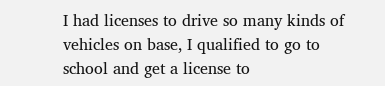I had licenses to drive so many kinds of vehicles on base, I qualified to go to school and get a license to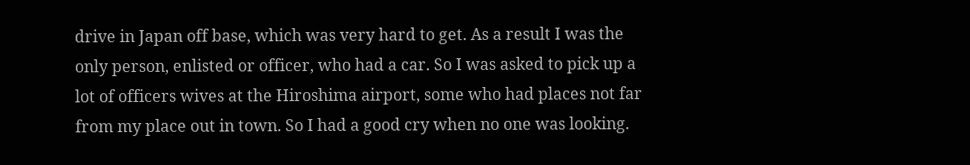drive in Japan off base, which was very hard to get. As a result I was the only person, enlisted or officer, who had a car. So I was asked to pick up a lot of officers wives at the Hiroshima airport, some who had places not far from my place out in town. So I had a good cry when no one was looking.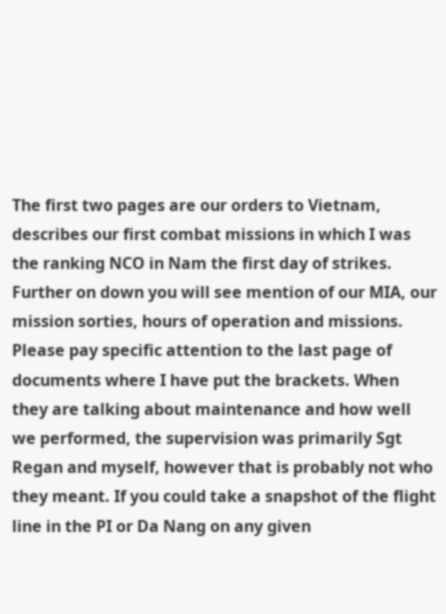The first two pages are our orders to Vietnam, describes our first combat missions in which I was the ranking NCO in Nam the first day of strikes. Further on down you will see mention of our MIA, our mission sorties, hours of operation and missions. Please pay specific attention to the last page of documents where I have put the brackets. When they are talking about maintenance and how well we performed, the supervision was primarily Sgt Regan and myself, however that is probably not who they meant. If you could take a snapshot of the flight line in the PI or Da Nang on any given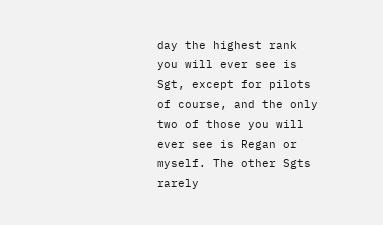day the highest rank you will ever see is Sgt, except for pilots of course, and the only two of those you will ever see is Regan or myself. The other Sgts rarely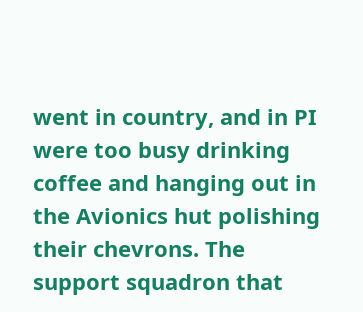went in country, and in PI were too busy drinking coffee and hanging out in the Avionics hut polishing their chevrons. The support squadron that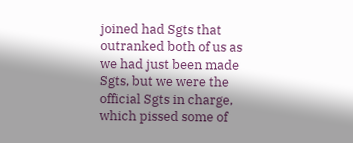joined had Sgts that outranked both of us as we had just been made Sgts, but we were the official Sgts in charge, which pissed some of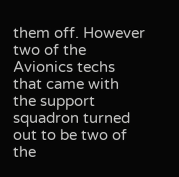them off. However two of the Avionics techs that came with the support squadron turned out to be two of the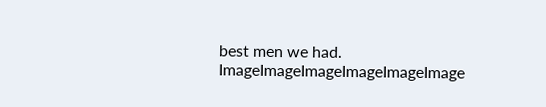best men we had. ImageImageImageImageImageImage